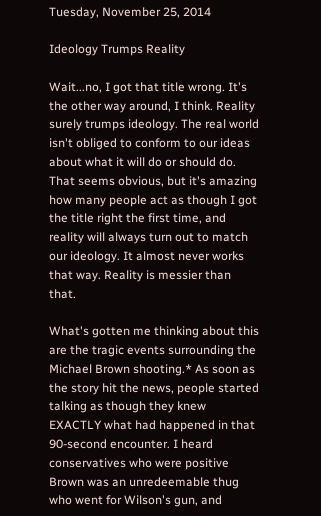Tuesday, November 25, 2014

Ideology Trumps Reality

Wait...no, I got that title wrong. It's the other way around, I think. Reality surely trumps ideology. The real world isn't obliged to conform to our ideas about what it will do or should do. That seems obvious, but it's amazing how many people act as though I got the title right the first time, and reality will always turn out to match our ideology. It almost never works that way. Reality is messier than that.

What's gotten me thinking about this are the tragic events surrounding the Michael Brown shooting.* As soon as the story hit the news, people started talking as though they knew EXACTLY what had happened in that 90-second encounter. I heard conservatives who were positive Brown was an unredeemable thug who went for Wilson's gun, and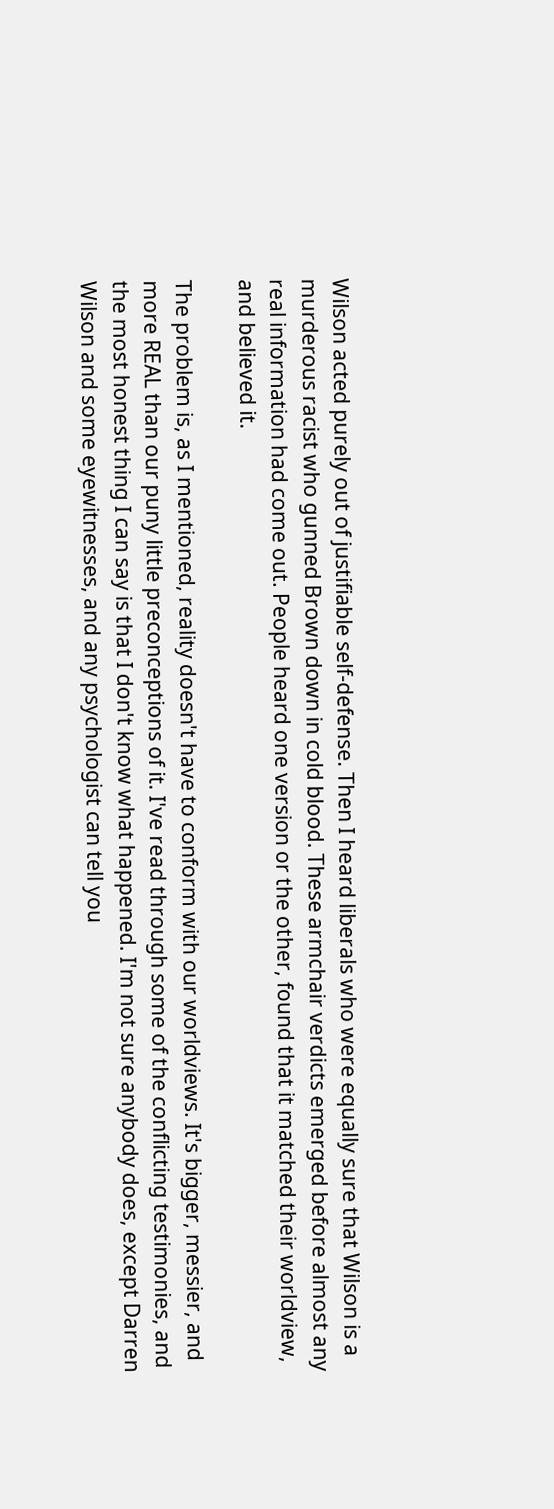Wilson acted purely out of justifiable self-defense. Then I heard liberals who were equally sure that Wilson is a murderous racist who gunned Brown down in cold blood. These armchair verdicts emerged before almost any real information had come out. People heard one version or the other, found that it matched their worldview, and believed it.

The problem is, as I mentioned, reality doesn't have to conform with our worldviews. It's bigger, messier, and more REAL than our puny little preconceptions of it. I've read through some of the conflicting testimonies, and the most honest thing I can say is that I don't know what happened. I'm not sure anybody does, except Darren Wilson and some eyewitnesses, and any psychologist can tell you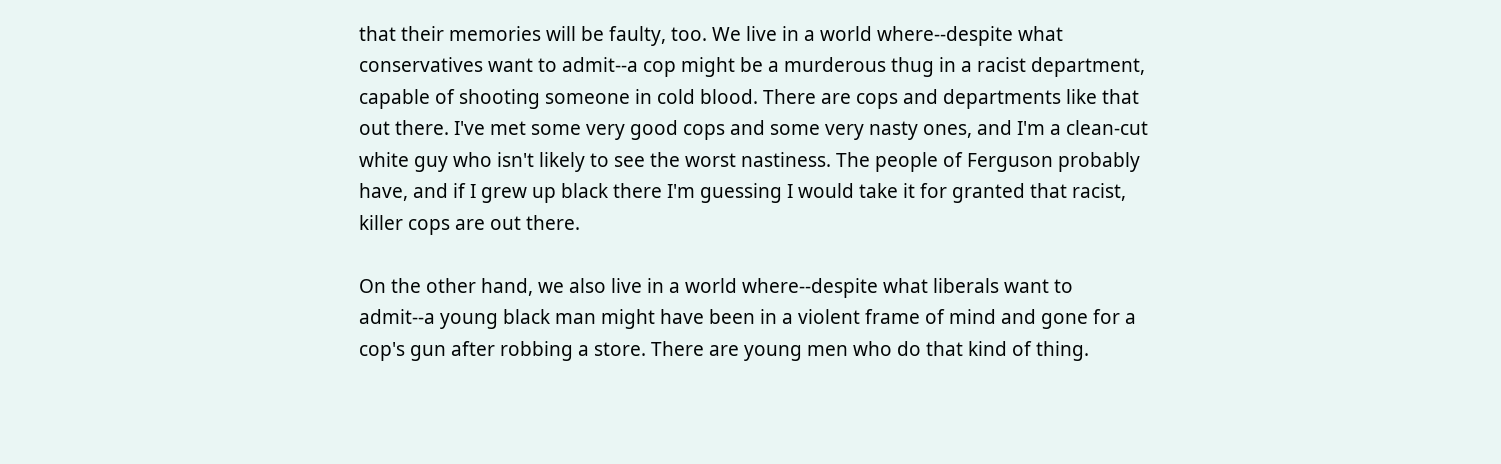that their memories will be faulty, too. We live in a world where--despite what conservatives want to admit--a cop might be a murderous thug in a racist department, capable of shooting someone in cold blood. There are cops and departments like that out there. I've met some very good cops and some very nasty ones, and I'm a clean-cut white guy who isn't likely to see the worst nastiness. The people of Ferguson probably have, and if I grew up black there I'm guessing I would take it for granted that racist, killer cops are out there.

On the other hand, we also live in a world where--despite what liberals want to admit--a young black man might have been in a violent frame of mind and gone for a cop's gun after robbing a store. There are young men who do that kind of thing.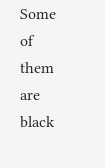Some of them are black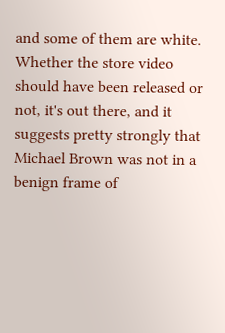and some of them are white. Whether the store video should have been released or not, it's out there, and it suggests pretty strongly that Michael Brown was not in a benign frame of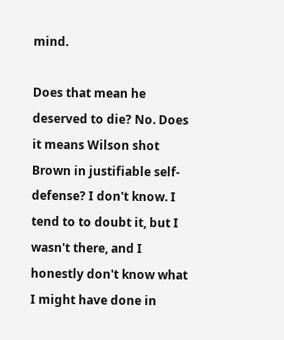mind.

Does that mean he deserved to die? No. Does it means Wilson shot Brown in justifiable self-defense? I don't know. I tend to to doubt it, but I wasn't there, and I honestly don't know what I might have done in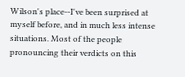Wilson's place--I've been surprised at myself before, and in much less intense situations. Most of the people pronouncing their verdicts on this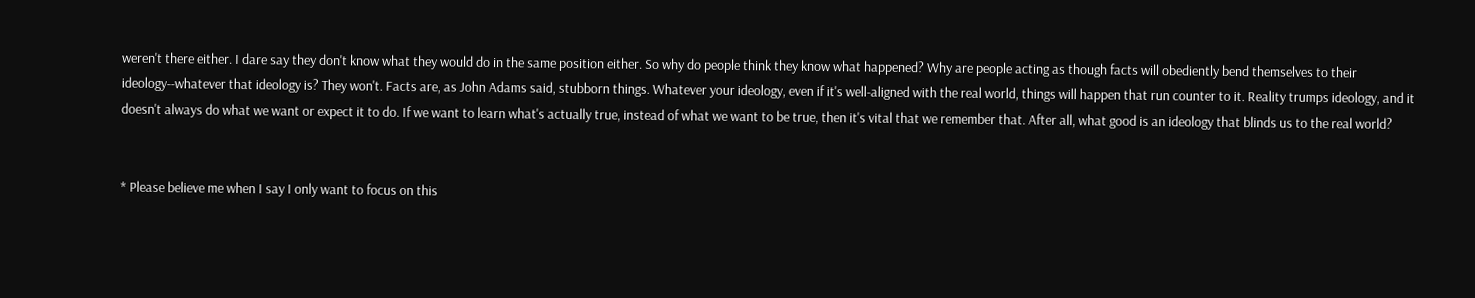weren't there either. I dare say they don't know what they would do in the same position either. So why do people think they know what happened? Why are people acting as though facts will obediently bend themselves to their ideology--whatever that ideology is? They won't. Facts are, as John Adams said, stubborn things. Whatever your ideology, even if it's well-aligned with the real world, things will happen that run counter to it. Reality trumps ideology, and it doesn't always do what we want or expect it to do. If we want to learn what's actually true, instead of what we want to be true, then it's vital that we remember that. After all, what good is an ideology that blinds us to the real world?


* Please believe me when I say I only want to focus on this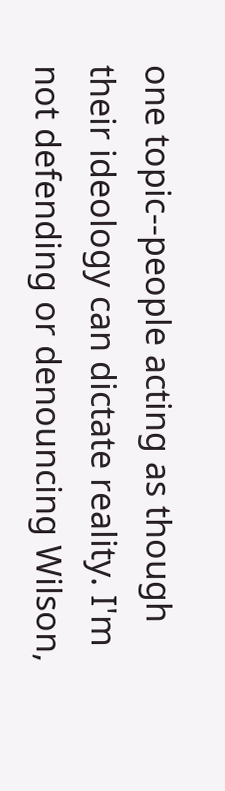one topic--people acting as though their ideology can dictate reality. I'm not defending or denouncing Wilson,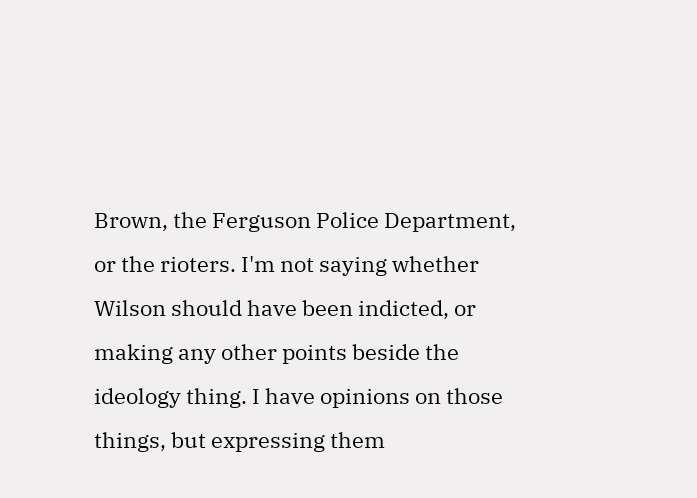Brown, the Ferguson Police Department, or the rioters. I'm not saying whether Wilson should have been indicted, or making any other points beside the ideology thing. I have opinions on those things, but expressing them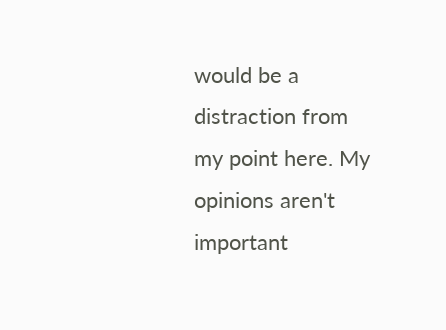would be a distraction from my point here. My opinions aren't important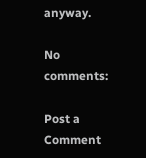anyway.

No comments:

Post a Comment